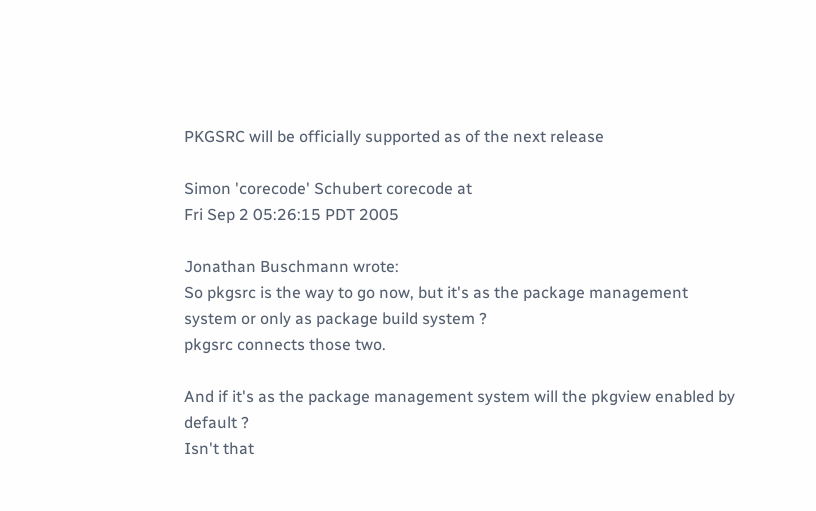PKGSRC will be officially supported as of the next release

Simon 'corecode' Schubert corecode at
Fri Sep 2 05:26:15 PDT 2005

Jonathan Buschmann wrote:
So pkgsrc is the way to go now, but it's as the package management
system or only as package build system ?
pkgsrc connects those two.

And if it's as the package management system will the pkgview enabled by
default ?
Isn't that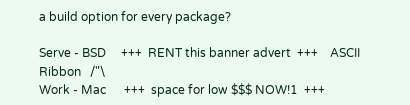a build option for every package?

Serve - BSD     +++  RENT this banner advert  +++    ASCII Ribbon   /"\
Work - Mac      +++  space for low $$$ NOW!1  +++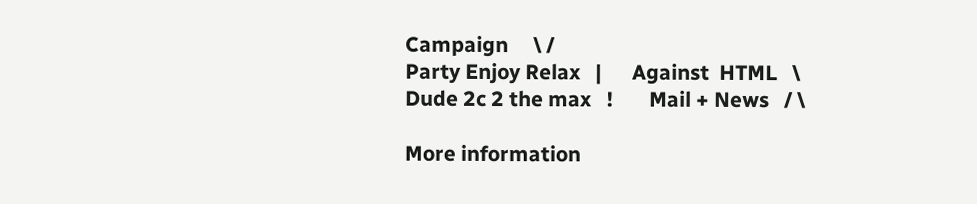Campaign     \ /
Party Enjoy Relax   |      Against  HTML   \
Dude 2c 2 the max   !       Mail + News   / \

More information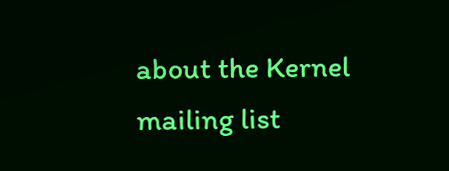about the Kernel mailing list